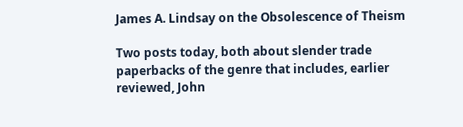James A. Lindsay on the Obsolescence of Theism

Two posts today, both about slender trade paperbacks of the genre that includes, earlier reviewed, John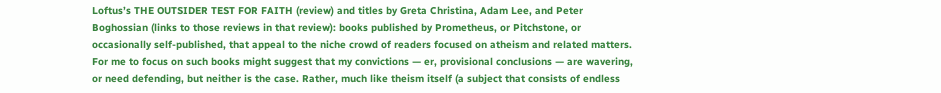Loftus’s THE OUTSIDER TEST FOR FAITH (review) and titles by Greta Christina, Adam Lee, and Peter Boghossian (links to those reviews in that review): books published by Prometheus, or Pitchstone, or occasionally self-published, that appeal to the niche crowd of readers focused on atheism and related matters. For me to focus on such books might suggest that my convictions — er, provisional conclusions — are wavering, or need defending, but neither is the case. Rather, much like theism itself (a subject that consists of endless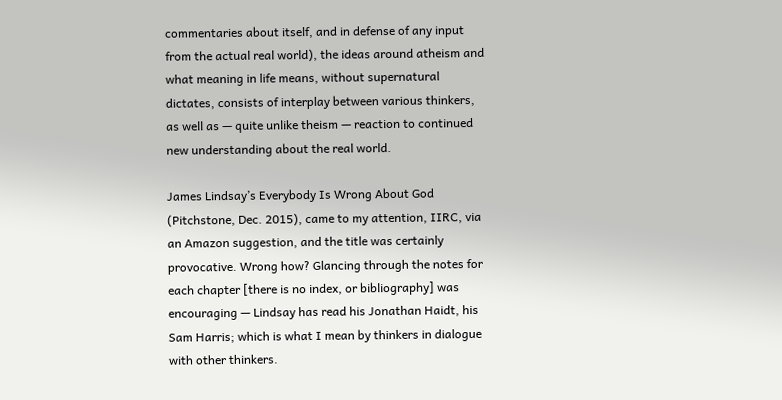commentaries about itself, and in defense of any input from the actual real world), the ideas around atheism and what meaning in life means, without supernatural dictates, consists of interplay between various thinkers, as well as — quite unlike theism — reaction to continued new understanding about the real world.

James Lindsay’s Everybody Is Wrong About God (Pitchstone, Dec. 2015), came to my attention, IIRC, via an Amazon suggestion, and the title was certainly provocative. Wrong how? Glancing through the notes for each chapter [there is no index, or bibliography] was encouraging — Lindsay has read his Jonathan Haidt, his Sam Harris; which is what I mean by thinkers in dialogue with other thinkers.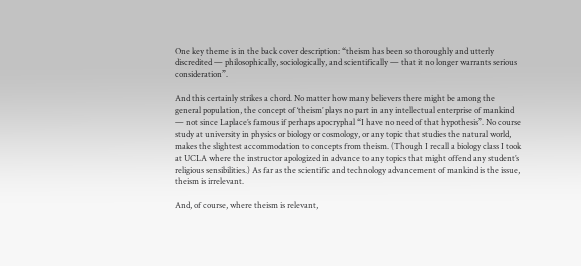One key theme is in the back cover description: “theism has been so thoroughly and utterly discredited — philosophically, sociologically, and scientifically — that it no longer warrants serious consideration”.

And this certainly strikes a chord. No matter how many believers there might be among the general population, the concept of ‘theism’ plays no part in any intellectual enterprise of mankind — not since Laplace’s famous if perhaps apocryphal “I have no need of that hypothesis”. No course study at university in physics or biology or cosmology, or any topic that studies the natural world, makes the slightest accommodation to concepts from theism. (Though I recall a biology class I took at UCLA where the instructor apologized in advance to any topics that might offend any student’s religious sensibilities.) As far as the scientific and technology advancement of mankind is the issue, theism is irrelevant.

And, of course, where theism is relevant,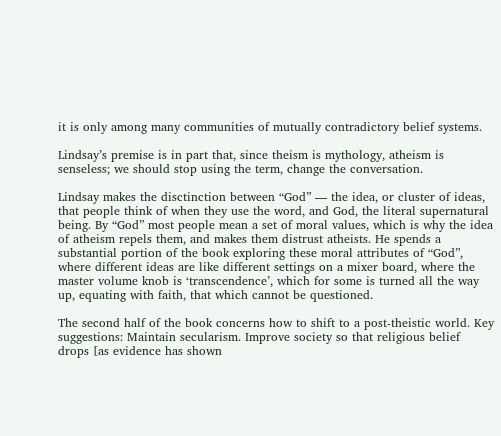it is only among many communities of mutually contradictory belief systems.

Lindsay’s premise is in part that, since theism is mythology, atheism is senseless; we should stop using the term, change the conversation.

Lindsay makes the disctinction between “God” — the idea, or cluster of ideas, that people think of when they use the word, and God, the literal supernatural being. By “God” most people mean a set of moral values, which is why the idea of atheism repels them, and makes them distrust atheists. He spends a substantial portion of the book exploring these moral attributes of “God”, where different ideas are like different settings on a mixer board, where the master volume knob is ‘transcendence’, which for some is turned all the way up, equating with faith, that which cannot be questioned.

The second half of the book concerns how to shift to a post-theistic world. Key suggestions: Maintain secularism. Improve society so that religious belief drops [as evidence has shown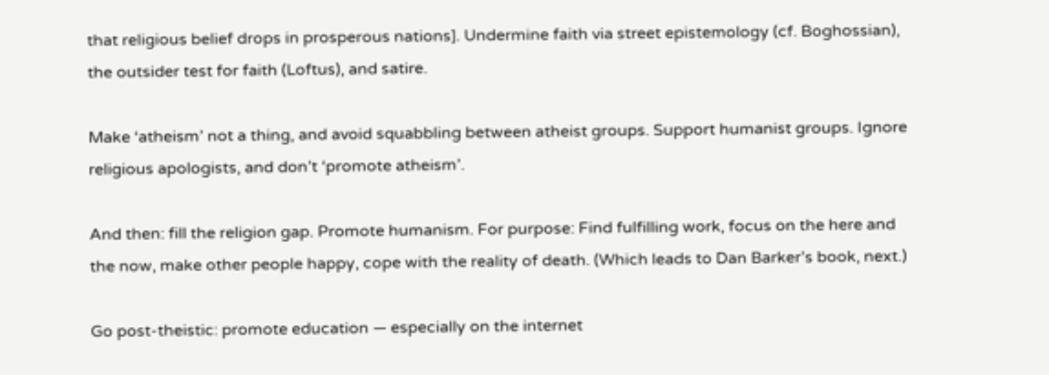that religious belief drops in prosperous nations]. Undermine faith via street epistemology (cf. Boghossian), the outsider test for faith (Loftus), and satire.

Make ‘atheism’ not a thing, and avoid squabbling between atheist groups. Support humanist groups. Ignore religious apologists, and don’t ‘promote atheism’.

And then: fill the religion gap. Promote humanism. For purpose: Find fulfilling work, focus on the here and the now, make other people happy, cope with the reality of death. (Which leads to Dan Barker’s book, next.)

Go post-theistic: promote education — especially on the internet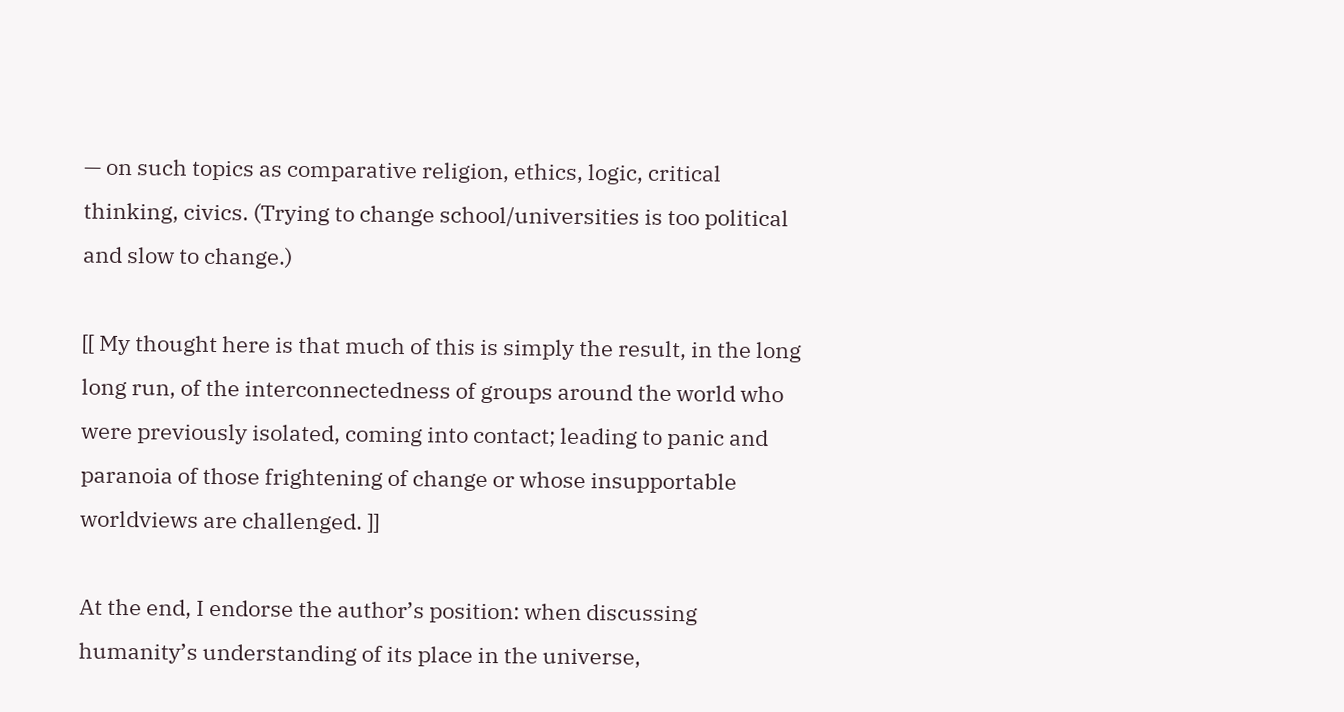— on such topics as comparative religion, ethics, logic, critical thinking, civics. (Trying to change school/universities is too political and slow to change.)

[[ My thought here is that much of this is simply the result, in the long long run, of the interconnectedness of groups around the world who were previously isolated, coming into contact; leading to panic and paranoia of those frightening of change or whose insupportable worldviews are challenged. ]]

At the end, I endorse the author’s position: when discussing humanity’s understanding of its place in the universe,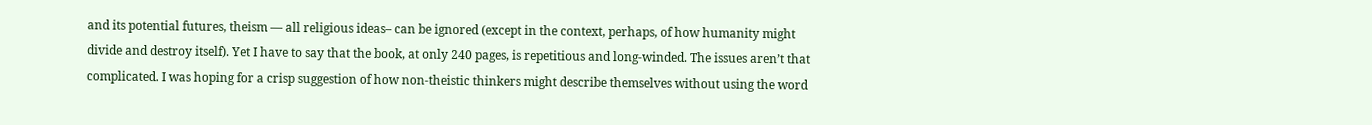and its potential futures, theism — all religious ideas– can be ignored (except in the context, perhaps, of how humanity might divide and destroy itself). Yet I have to say that the book, at only 240 pages, is repetitious and long-winded. The issues aren’t that complicated. I was hoping for a crisp suggestion of how non-theistic thinkers might describe themselves without using the word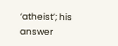‘atheist’; his answer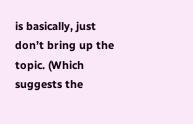is basically, just don’t bring up the topic. (Which suggests the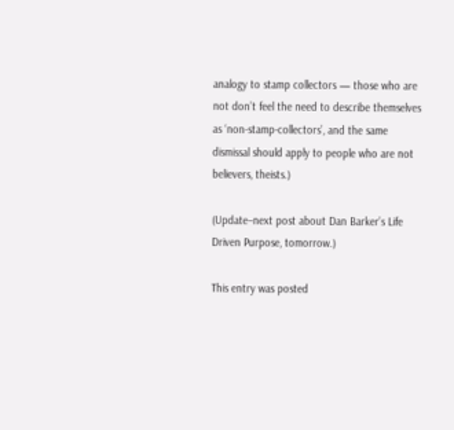analogy to stamp collectors — those who are not don’t feel the need to describe themselves as ‘non-stamp-collectors’, and the same dismissal should apply to people who are not believers, theists.)

(Update–next post about Dan Barker’s Life Driven Purpose, tomorrow.)

This entry was posted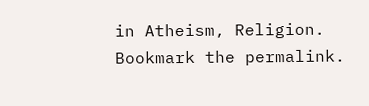in Atheism, Religion. Bookmark the permalink.